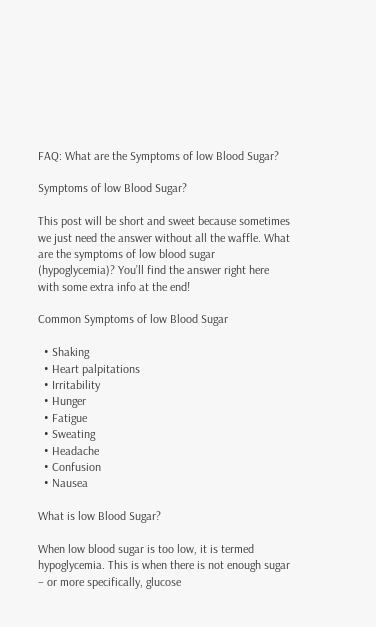FAQ: What are the Symptoms of low Blood Sugar?

Symptoms of low Blood Sugar?

This post will be short and sweet because sometimes we just need the answer without all the waffle. What are the symptoms of low blood sugar (hypoglycemia)? You’ll find the answer right here with some extra info at the end!

Common Symptoms of low Blood Sugar

  • Shaking
  • Heart palpitations
  • Irritability
  • Hunger
  • Fatigue
  • Sweating
  • Headache
  • Confusion
  • Nausea

What is low Blood Sugar?

When low blood sugar is too low, it is termed hypoglycemia. This is when there is not enough sugar – or more specifically, glucose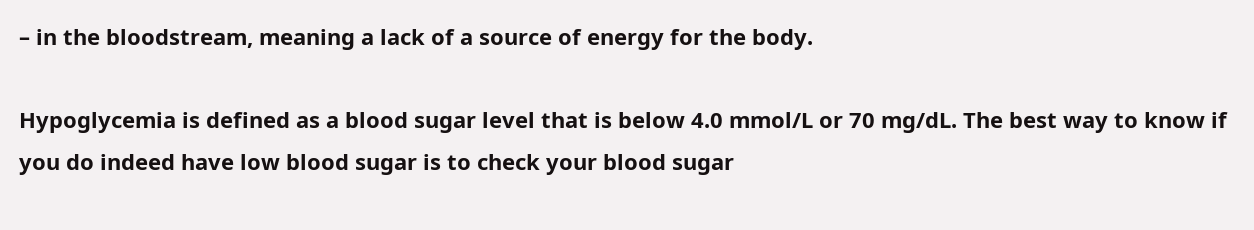– in the bloodstream, meaning a lack of a source of energy for the body.

Hypoglycemia is defined as a blood sugar level that is below 4.0 mmol/L or 70 mg/dL. The best way to know if you do indeed have low blood sugar is to check your blood sugar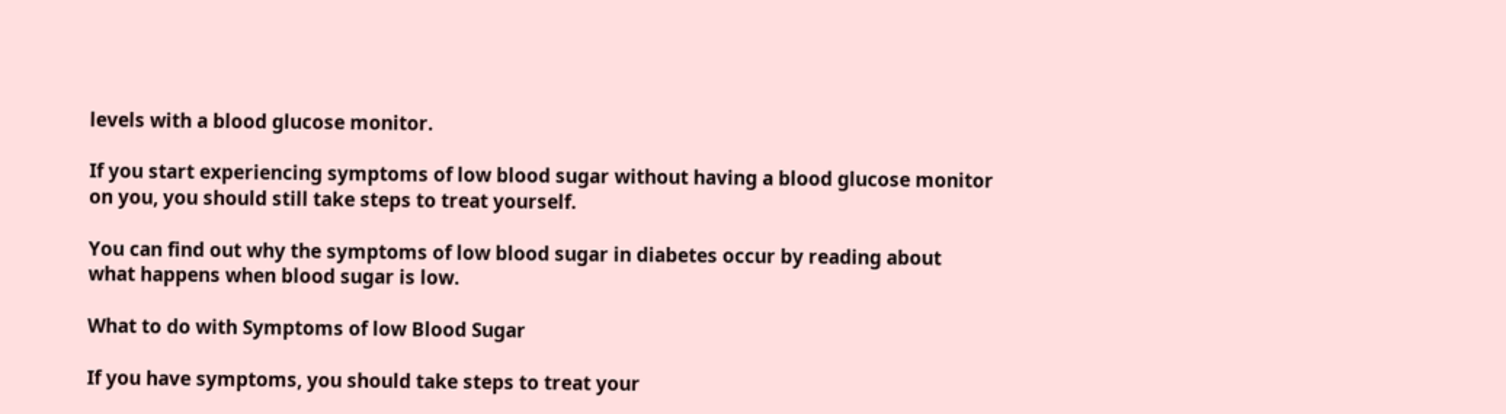levels with a blood glucose monitor.

If you start experiencing symptoms of low blood sugar without having a blood glucose monitor on you, you should still take steps to treat yourself.

You can find out why the symptoms of low blood sugar in diabetes occur by reading about what happens when blood sugar is low.

What to do with Symptoms of low Blood Sugar

If you have symptoms, you should take steps to treat your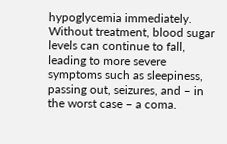hypoglycemia immediately. Without treatment, blood sugar levels can continue to fall, leading to more severe symptoms such as sleepiness, passing out, seizures, and – in the worst case – a coma.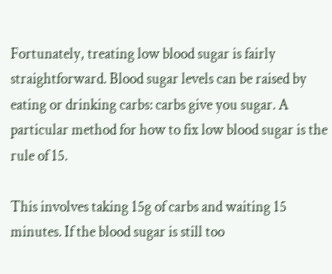Fortunately, treating low blood sugar is fairly straightforward. Blood sugar levels can be raised by eating or drinking carbs: carbs give you sugar. A particular method for how to fix low blood sugar is the rule of 15.

This involves taking 15g of carbs and waiting 15 minutes. If the blood sugar is still too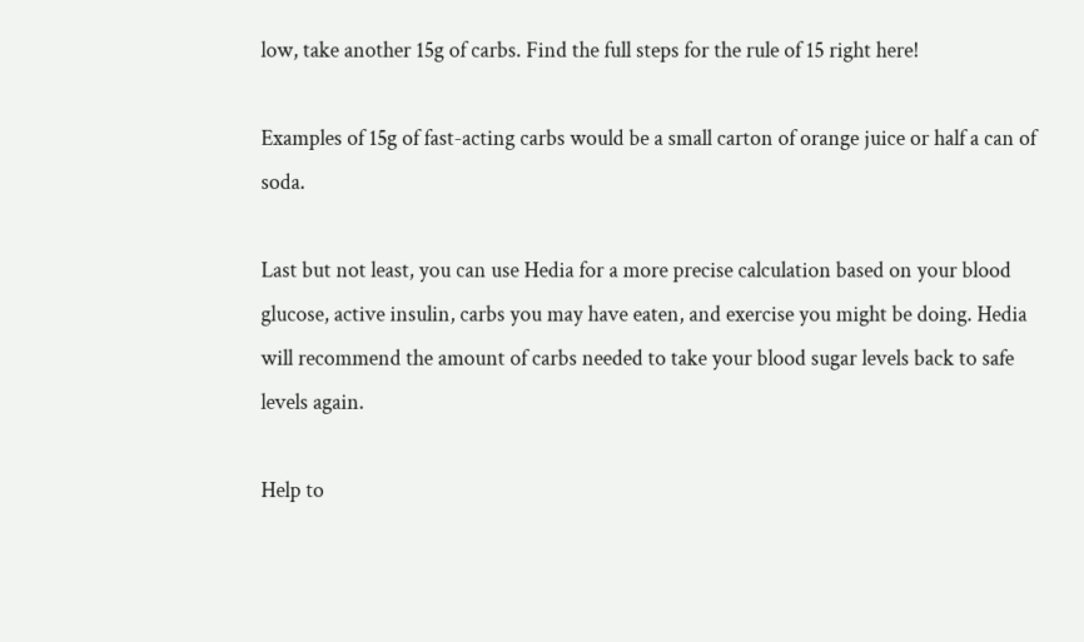low, take another 15g of carbs. Find the full steps for the rule of 15 right here!

Examples of 15g of fast-acting carbs would be a small carton of orange juice or half a can of soda.

Last but not least, you can use Hedia for a more precise calculation based on your blood glucose, active insulin, carbs you may have eaten, and exercise you might be doing. Hedia will recommend the amount of carbs needed to take your blood sugar levels back to safe levels again.

Help to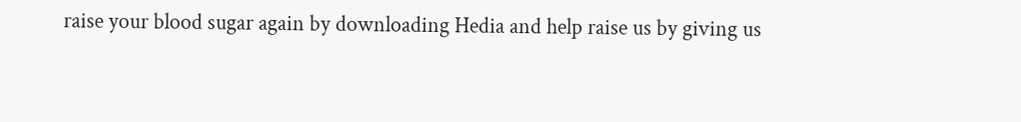raise your blood sugar again by downloading Hedia and help raise us by giving us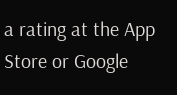a rating at the App Store or Google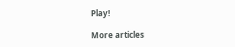Play!

More articles